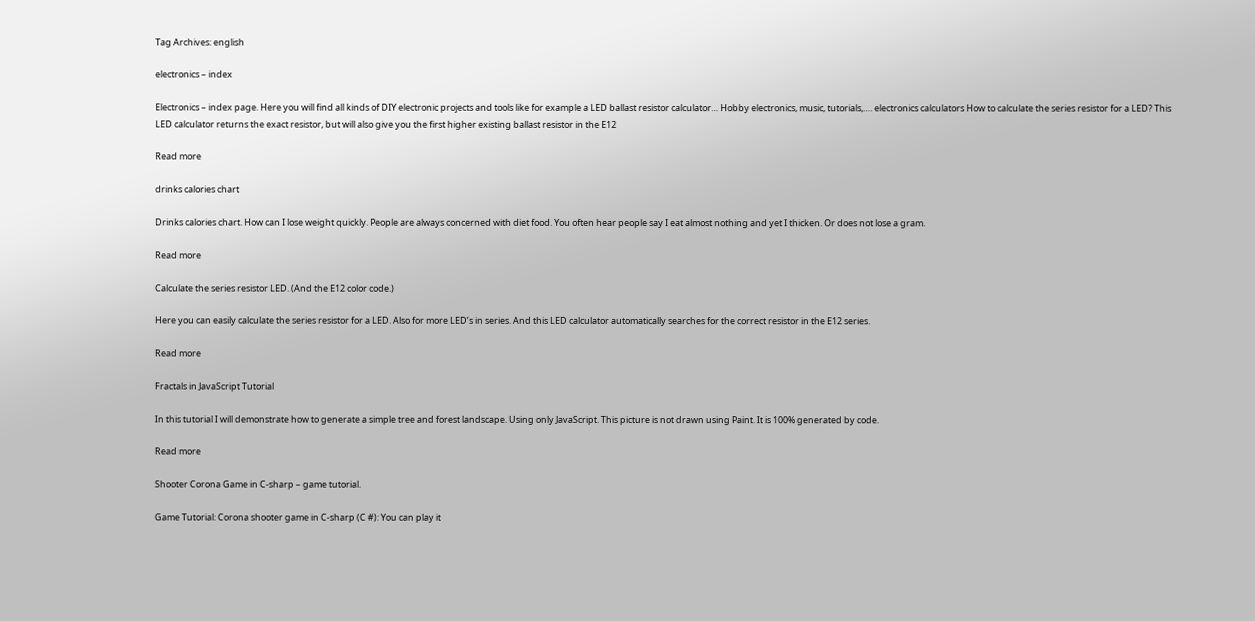Tag Archives: english

electronics – index

Electronics – index page. Here you will find all kinds of DIY electronic projects and tools like for example a LED ballast resistor calculator… Hobby electronics, music, tutorials,…. electronics calculators How to calculate the series resistor for a LED? This LED calculator returns the exact resistor, but will also give you the first higher existing ballast resistor in the E12

Read more

drinks calories chart

Drinks calories chart. How can I lose weight quickly. People are always concerned with diet food. You often hear people say I eat almost nothing and yet I thicken. Or does not lose a gram.

Read more

Calculate the series resistor LED. (And the E12 color code.)

Here you can easily calculate the series resistor for a LED. Also for more LED’s in series. And this LED calculator automatically searches for the correct resistor in the E12 series.

Read more

Fractals in JavaScript Tutorial

In this tutorial I will demonstrate how to generate a simple tree and forest landscape. Using only JavaScript. This picture is not drawn using Paint. It is 100% generated by code.

Read more

Shooter Corona Game in C-sharp – game tutorial.

Game Tutorial: Corona shooter game in C-sharp (C #): You can play it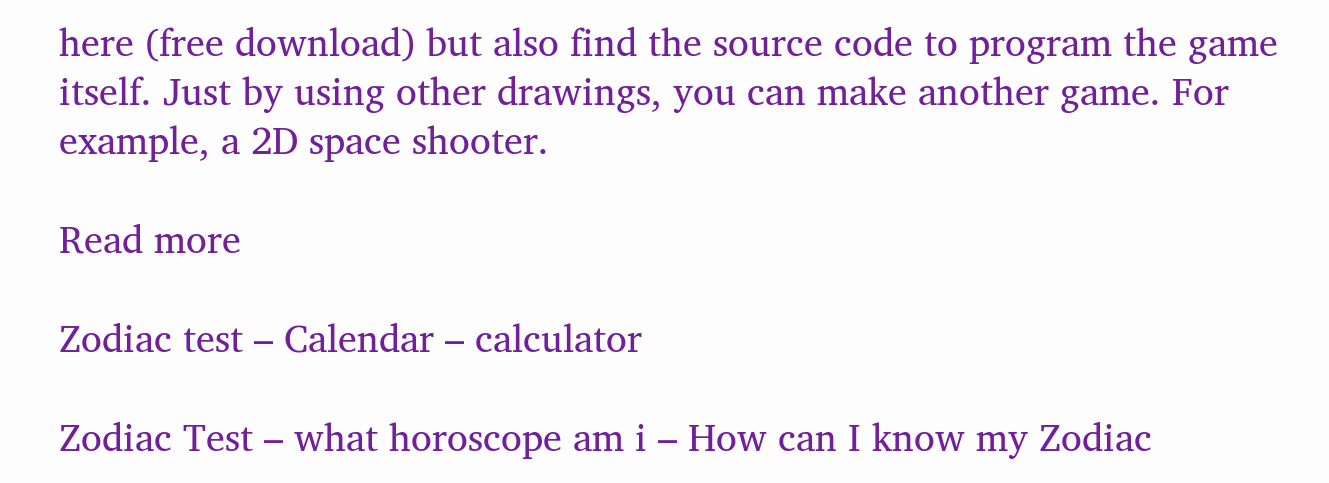here (free download) but also find the source code to program the game itself. Just by using other drawings, you can make another game. For example, a 2D space shooter.

Read more

Zodiac test – Calendar – calculator

Zodiac Test – what horoscope am i – How can I know my Zodiac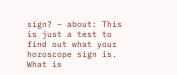sign? – about: This is just a test to find out what your horoscope sign is. What is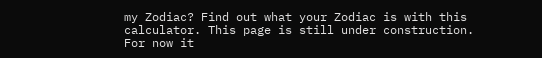my Zodiac? Find out what your Zodiac is with this calculator. This page is still under construction. For now it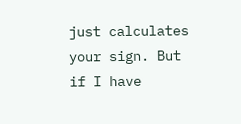just calculates your sign. But if I have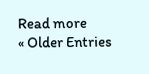Read more
« Older Entries